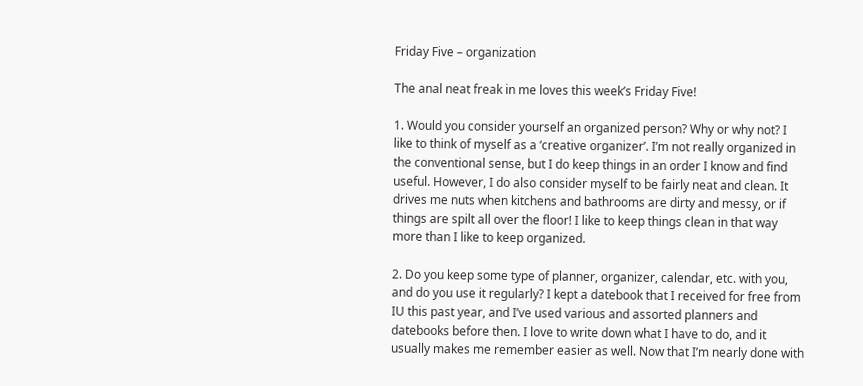Friday Five – organization

The anal neat freak in me loves this week’s Friday Five!

1. Would you consider yourself an organized person? Why or why not? I like to think of myself as a ‘creative organizer’. I’m not really organized in the conventional sense, but I do keep things in an order I know and find useful. However, I do also consider myself to be fairly neat and clean. It drives me nuts when kitchens and bathrooms are dirty and messy, or if things are spilt all over the floor! I like to keep things clean in that way more than I like to keep organized.

2. Do you keep some type of planner, organizer, calendar, etc. with you, and do you use it regularly? I kept a datebook that I received for free from IU this past year, and I’ve used various and assorted planners and datebooks before then. I love to write down what I have to do, and it usually makes me remember easier as well. Now that I’m nearly done with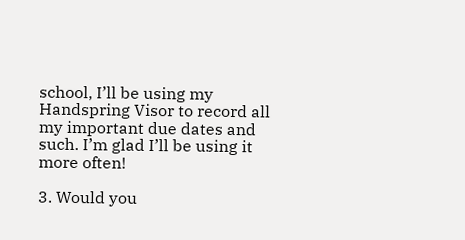school, I’ll be using my Handspring Visor to record all my important due dates and such. I’m glad I’ll be using it more often!

3. Would you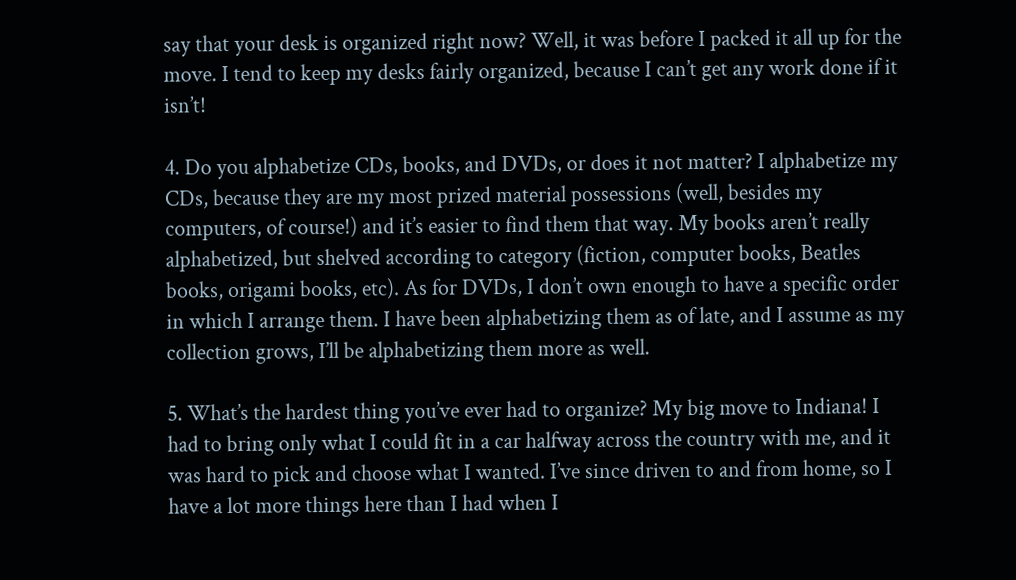say that your desk is organized right now? Well, it was before I packed it all up for the move. I tend to keep my desks fairly organized, because I can’t get any work done if it isn’t!

4. Do you alphabetize CDs, books, and DVDs, or does it not matter? I alphabetize my CDs, because they are my most prized material possessions (well, besides my computers, of course!) and it’s easier to find them that way. My books aren’t really alphabetized, but shelved according to category (fiction, computer books, Beatles books, origami books, etc). As for DVDs, I don’t own enough to have a specific order in which I arrange them. I have been alphabetizing them as of late, and I assume as my collection grows, I’ll be alphabetizing them more as well.

5. What’s the hardest thing you’ve ever had to organize? My big move to Indiana! I had to bring only what I could fit in a car halfway across the country with me, and it was hard to pick and choose what I wanted. I’ve since driven to and from home, so I have a lot more things here than I had when I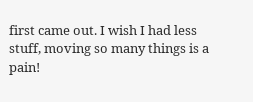first came out. I wish I had less stuff, moving so many things is a pain!